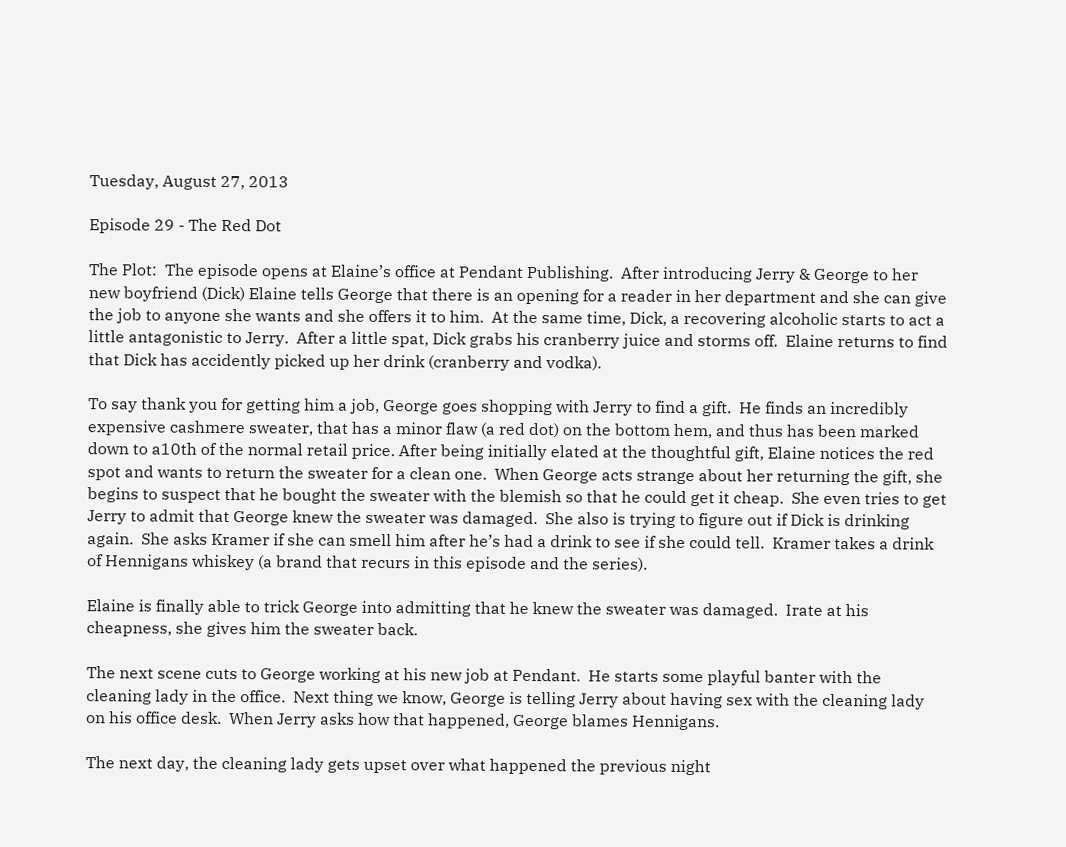Tuesday, August 27, 2013

Episode 29 - The Red Dot

The Plot:  The episode opens at Elaine’s office at Pendant Publishing.  After introducing Jerry & George to her new boyfriend (Dick) Elaine tells George that there is an opening for a reader in her department and she can give the job to anyone she wants and she offers it to him.  At the same time, Dick, a recovering alcoholic starts to act a little antagonistic to Jerry.  After a little spat, Dick grabs his cranberry juice and storms off.  Elaine returns to find that Dick has accidently picked up her drink (cranberry and vodka).

To say thank you for getting him a job, George goes shopping with Jerry to find a gift.  He finds an incredibly expensive cashmere sweater, that has a minor flaw (a red dot) on the bottom hem, and thus has been marked down to a10th of the normal retail price. After being initially elated at the thoughtful gift, Elaine notices the red spot and wants to return the sweater for a clean one.  When George acts strange about her returning the gift, she begins to suspect that he bought the sweater with the blemish so that he could get it cheap.  She even tries to get Jerry to admit that George knew the sweater was damaged.  She also is trying to figure out if Dick is drinking again.  She asks Kramer if she can smell him after he’s had a drink to see if she could tell.  Kramer takes a drink of Hennigans whiskey (a brand that recurs in this episode and the series).

Elaine is finally able to trick George into admitting that he knew the sweater was damaged.  Irate at his cheapness, she gives him the sweater back.

The next scene cuts to George working at his new job at Pendant.  He starts some playful banter with the cleaning lady in the office.  Next thing we know, George is telling Jerry about having sex with the cleaning lady on his office desk.  When Jerry asks how that happened, George blames Hennigans.

The next day, the cleaning lady gets upset over what happened the previous night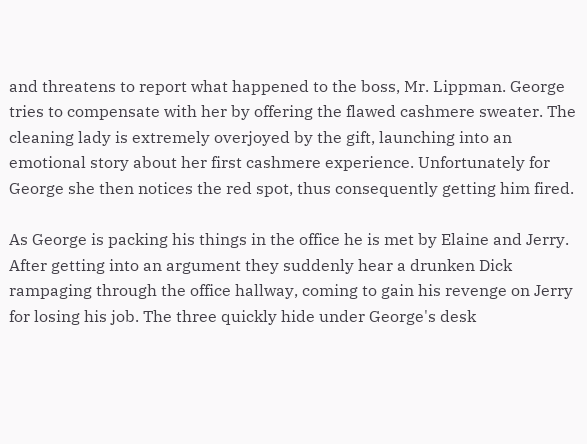and threatens to report what happened to the boss, Mr. Lippman. George tries to compensate with her by offering the flawed cashmere sweater. The cleaning lady is extremely overjoyed by the gift, launching into an emotional story about her first cashmere experience. Unfortunately for George she then notices the red spot, thus consequently getting him fired.

As George is packing his things in the office he is met by Elaine and Jerry. After getting into an argument they suddenly hear a drunken Dick rampaging through the office hallway, coming to gain his revenge on Jerry for losing his job. The three quickly hide under George's desk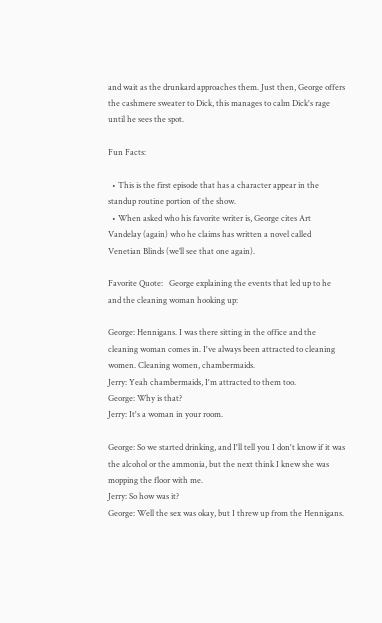and wait as the drunkard approaches them. Just then, George offers the cashmere sweater to Dick, this manages to calm Dick's rage until he sees the spot.

Fun Facts:

  • This is the first episode that has a character appear in the standup routine portion of the show.
  • When asked who his favorite writer is, George cites Art Vandelay (again) who he claims has written a novel called Venetian Blinds (we’ll see that one again).

Favorite Quote:   George explaining the events that led up to he and the cleaning woman hooking up:

George: Hennigans. I was there sitting in the office and the cleaning woman comes in. I've always been attracted to cleaning women. Cleaning women, chambermaids.
Jerry: Yeah chambermaids, I'm attracted to them too.
George: Why is that?
Jerry: It's a woman in your room.

George: So we started drinking, and I'll tell you I don't know if it was the alcohol or the ammonia, but the next think I knew she was mopping the floor with me.
Jerry: So how was it?
George: Well the sex was okay, but I threw up from the Hennigans.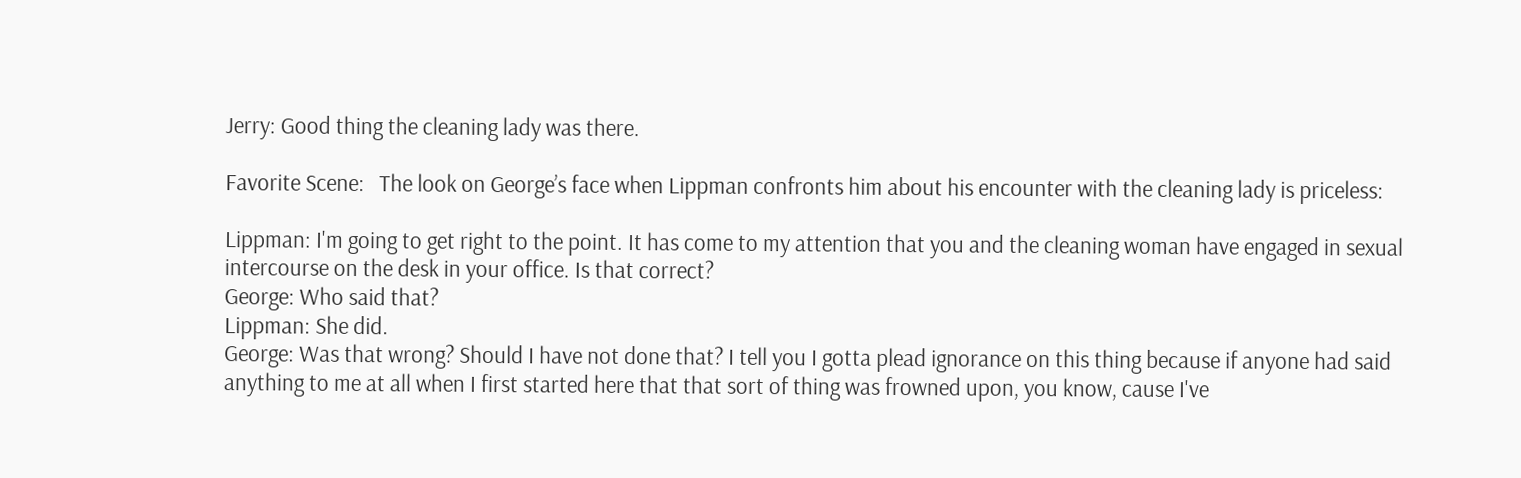Jerry: Good thing the cleaning lady was there.

Favorite Scene:   The look on George’s face when Lippman confronts him about his encounter with the cleaning lady is priceless:

Lippman: I'm going to get right to the point. It has come to my attention that you and the cleaning woman have engaged in sexual intercourse on the desk in your office. Is that correct?
George: Who said that?
Lippman: She did.
George: Was that wrong? Should I have not done that? I tell you I gotta plead ignorance on this thing because if anyone had said anything to me at all when I first started here that that sort of thing was frowned upon, you know, cause I've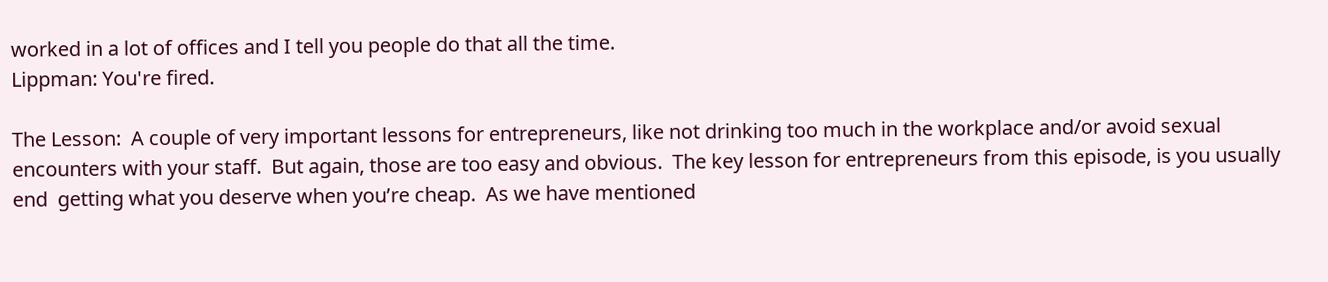worked in a lot of offices and I tell you people do that all the time.
Lippman: You're fired.

The Lesson:  A couple of very important lessons for entrepreneurs, like not drinking too much in the workplace and/or avoid sexual encounters with your staff.  But again, those are too easy and obvious.  The key lesson for entrepreneurs from this episode, is you usually end  getting what you deserve when you’re cheap.  As we have mentioned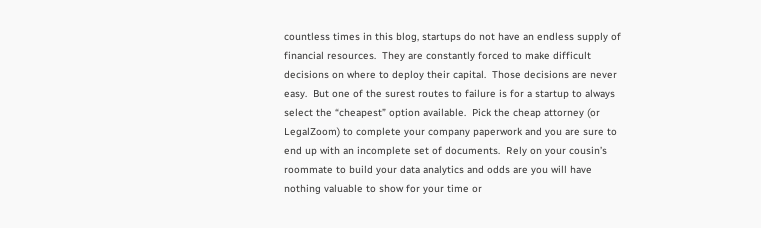countless times in this blog, startups do not have an endless supply of financial resources.  They are constantly forced to make difficult decisions on where to deploy their capital.  Those decisions are never easy.  But one of the surest routes to failure is for a startup to always select the “cheapest” option available.  Pick the cheap attorney (or LegalZoom) to complete your company paperwork and you are sure to end up with an incomplete set of documents.  Rely on your cousin’s roommate to build your data analytics and odds are you will have nothing valuable to show for your time or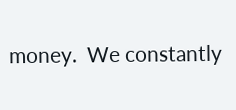money.  We constantly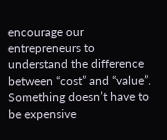encourage our entrepreneurs to understand the difference between “cost” and “value”.  Something doesn’t have to be expensive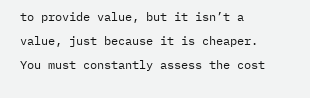to provide value, but it isn’t a value, just because it is cheaper.  You must constantly assess the cost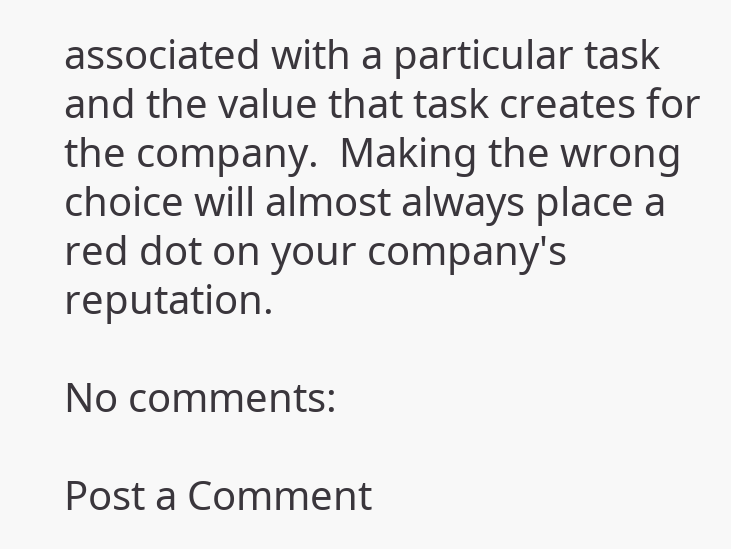associated with a particular task and the value that task creates for the company.  Making the wrong choice will almost always place a red dot on your company's reputation.

No comments:

Post a Comment